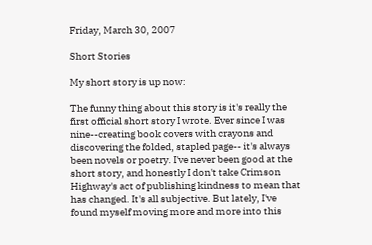Friday, March 30, 2007

Short Stories

My short story is up now:

The funny thing about this story is it's really the first official short story I wrote. Ever since I was nine--creating book covers with crayons and discovering the folded, stapled page-- it's always been novels or poetry. I've never been good at the short story, and honestly I don't take Crimson Highway's act of publishing kindness to mean that has changed. It's all subjective. But lately, I've found myself moving more and more into this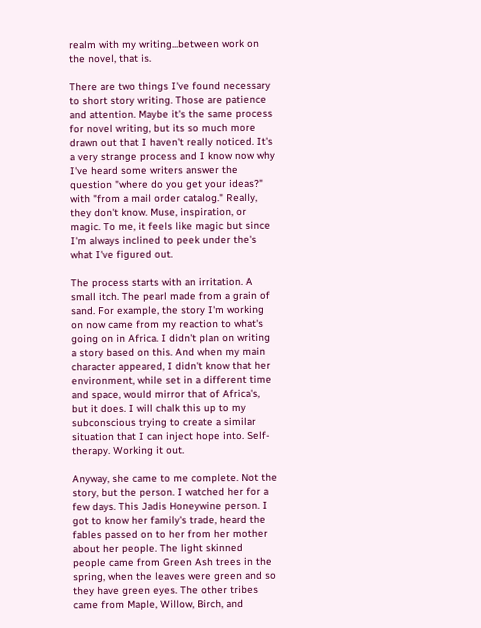realm with my writing...between work on the novel, that is.

There are two things I've found necessary to short story writing. Those are patience and attention. Maybe it's the same process for novel writing, but its so much more drawn out that I haven't really noticed. It's a very strange process and I know now why I've heard some writers answer the question "where do you get your ideas?" with "from a mail order catalog." Really, they don't know. Muse, inspiration, or magic. To me, it feels like magic but since I'm always inclined to peek under the's what I've figured out.

The process starts with an irritation. A small itch. The pearl made from a grain of sand. For example, the story I'm working on now came from my reaction to what's going on in Africa. I didn't plan on writing a story based on this. And when my main character appeared, I didn't know that her environment, while set in a different time and space, would mirror that of Africa's, but it does. I will chalk this up to my subconscious trying to create a similar situation that I can inject hope into. Self-therapy. Working it out.

Anyway, she came to me complete. Not the story, but the person. I watched her for a few days. This Jadis Honeywine person. I got to know her family's trade, heard the fables passed on to her from her mother about her people. The light skinned people came from Green Ash trees in the spring, when the leaves were green and so they have green eyes. The other tribes came from Maple, Willow, Birch, and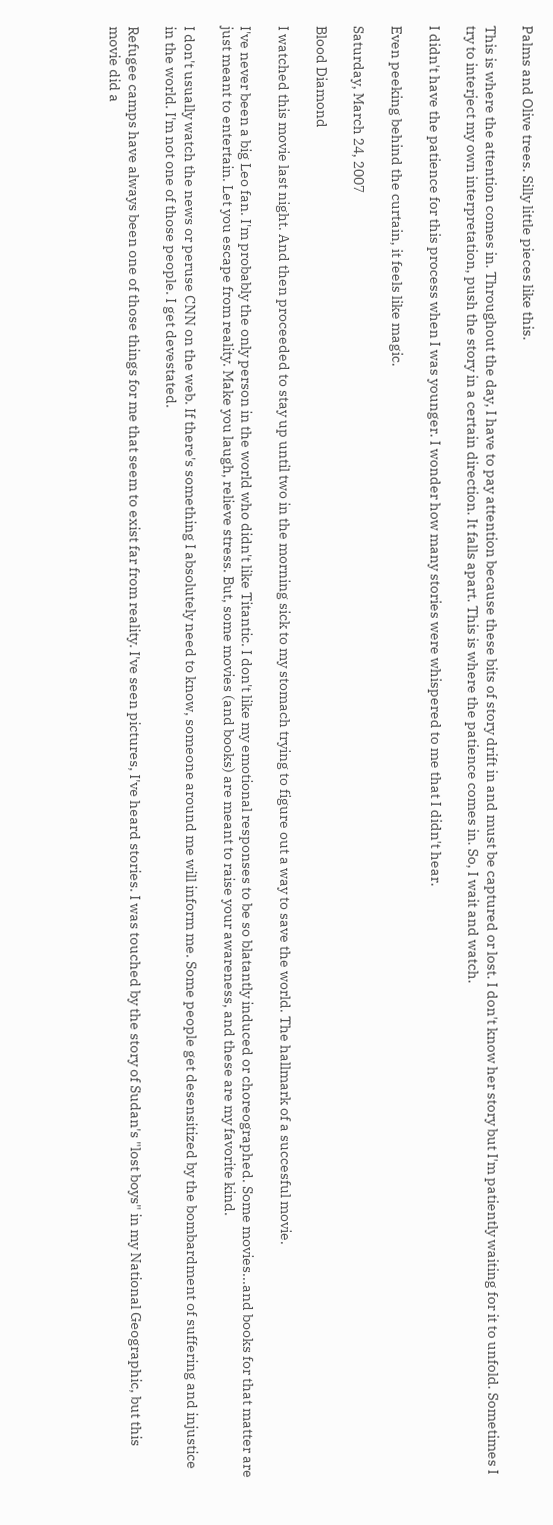Palms and Olive trees. Silly little pieces like this.

This is where the attention comes in. Throughout the day, I have to pay attention because these bits of story drift in and must be captured or lost. I don't know her story but I'm patiently waiting for it to unfold. Sometimes I try to interject my own interpretation, push the story in a certain direction. It falls apart. This is where the patience comes in. So, I wait and watch.

I didn't have the patience for this process when I was younger. I wonder how many stories were whispered to me that I didn't hear.

Even peeking behind the curtain, it feels like magic.

Saturday, March 24, 2007

Blood Diamond

I watched this movie last night. And then proceeded to stay up until two in the morning sick to my stomach trying to figure out a way to save the world. The hallmark of a succesful movie.

I've never been a big Leo fan. I'm probably the only person in the world who didn't like Titantic. I don't like my emotional responses to be so blatantly induced or choreographed. Some movies...and books for that matter are just meant to entertain. Let you escape from reality. Make you laugh, relieve stress. But, some movies (and books) are meant to raise your awareness, and these are my favorite kind.

I don't usually watch the news or peruse CNN on the web. If there's something I absolutely need to know, someone around me will inform me. Some people get desensitized by the bombardment of suffering and injustice in the world. I'm not one of those people. I get devestated.

Refugee camps have always been one of those things for me that seem to exist far from reality. I've seen pictures, I've heard stories. I was touched by the story of Sudan's "lost boys" in my National Geographic, but this movie did a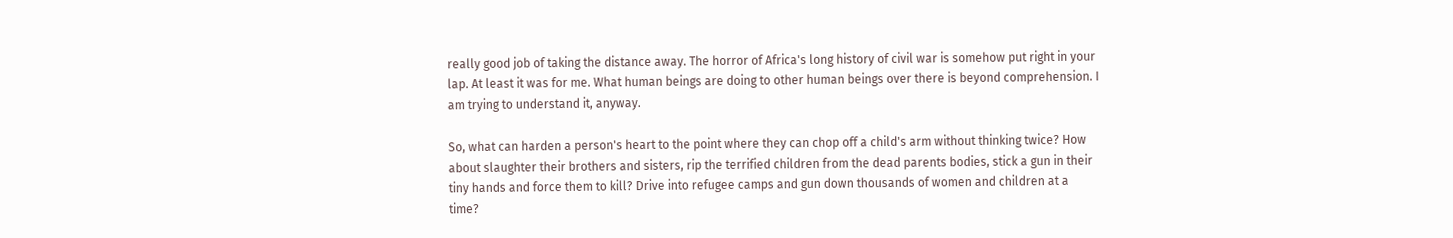really good job of taking the distance away. The horror of Africa's long history of civil war is somehow put right in your lap. At least it was for me. What human beings are doing to other human beings over there is beyond comprehension. I am trying to understand it, anyway.

So, what can harden a person's heart to the point where they can chop off a child's arm without thinking twice? How about slaughter their brothers and sisters, rip the terrified children from the dead parents bodies, stick a gun in their tiny hands and force them to kill? Drive into refugee camps and gun down thousands of women and children at a time?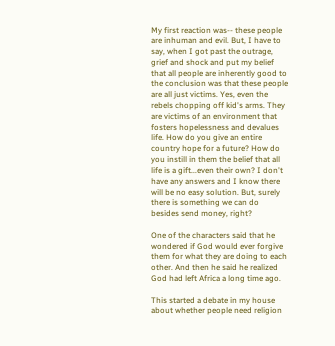My first reaction was-- these people are inhuman and evil. But, I have to say, when I got past the outrage, grief and shock and put my belief that all people are inherently good to the conclusion was that these people are all just victims. Yes, even the rebels chopping off kid's arms. They are victims of an environment that fosters hopelessness and devalues life. How do you give an entire country hope for a future? How do you instill in them the belief that all life is a gift...even their own? I don't have any answers and I know there will be no easy solution. But, surely there is something we can do besides send money, right?

One of the characters said that he wondered if God would ever forgive them for what they are doing to each other. And then he said he realized God had left Africa a long time ago.

This started a debate in my house about whether people need religion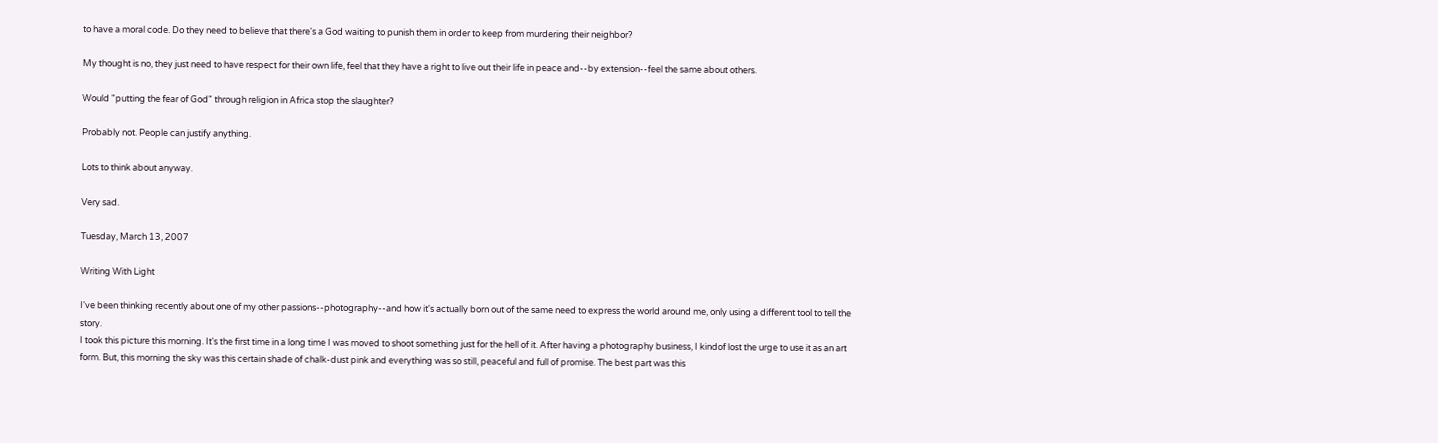to have a moral code. Do they need to believe that there's a God waiting to punish them in order to keep from murdering their neighbor?

My thought is no, they just need to have respect for their own life, feel that they have a right to live out their life in peace and--by extension--feel the same about others.

Would "putting the fear of God" through religion in Africa stop the slaughter?

Probably not. People can justify anything.

Lots to think about anyway.

Very sad.

Tuesday, March 13, 2007

Writing With Light

I've been thinking recently about one of my other passions--photography--and how it's actually born out of the same need to express the world around me, only using a different tool to tell the story.
I took this picture this morning. It's the first time in a long time I was moved to shoot something just for the hell of it. After having a photography business, I kindof lost the urge to use it as an art form. But, this morning the sky was this certain shade of chalk-dust pink and everything was so still, peaceful and full of promise. The best part was this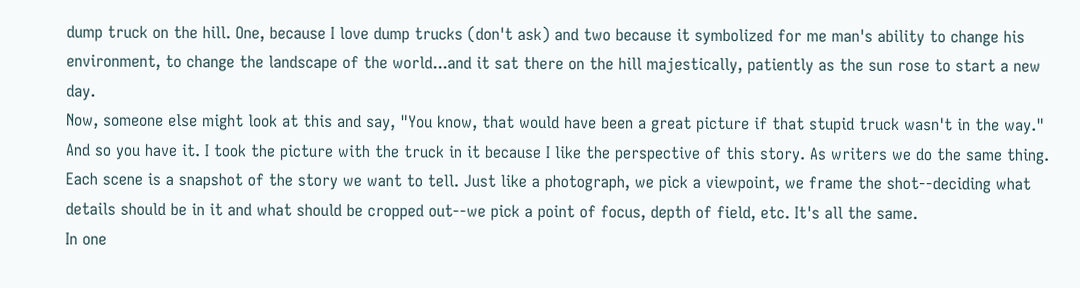dump truck on the hill. One, because I love dump trucks (don't ask) and two because it symbolized for me man's ability to change his environment, to change the landscape of the world...and it sat there on the hill majestically, patiently as the sun rose to start a new day.
Now, someone else might look at this and say, "You know, that would have been a great picture if that stupid truck wasn't in the way."
And so you have it. I took the picture with the truck in it because I like the perspective of this story. As writers we do the same thing. Each scene is a snapshot of the story we want to tell. Just like a photograph, we pick a viewpoint, we frame the shot--deciding what details should be in it and what should be cropped out--we pick a point of focus, depth of field, etc. It's all the same.
In one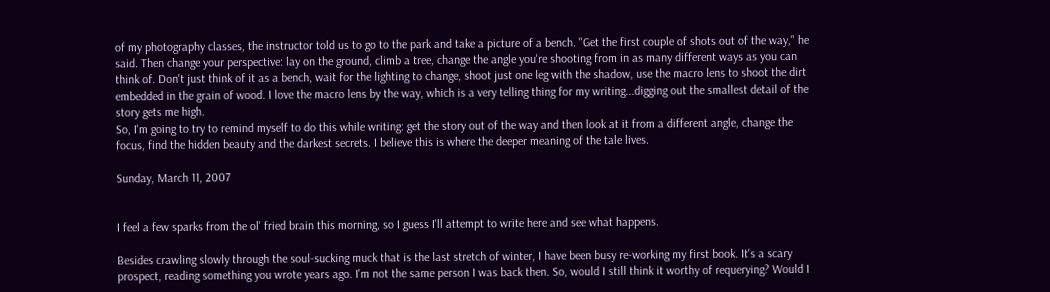of my photography classes, the instructor told us to go to the park and take a picture of a bench. "Get the first couple of shots out of the way," he said. Then change your perspective: lay on the ground, climb a tree, change the angle you're shooting from in as many different ways as you can think of. Don't just think of it as a bench, wait for the lighting to change, shoot just one leg with the shadow, use the macro lens to shoot the dirt embedded in the grain of wood. I love the macro lens by the way, which is a very telling thing for my writing...digging out the smallest detail of the story gets me high.
So, I'm going to try to remind myself to do this while writing: get the story out of the way and then look at it from a different angle, change the focus, find the hidden beauty and the darkest secrets. I believe this is where the deeper meaning of the tale lives.

Sunday, March 11, 2007


I feel a few sparks from the ol' fried brain this morning, so I guess I'll attempt to write here and see what happens.

Besides crawling slowly through the soul-sucking muck that is the last stretch of winter, I have been busy re-working my first book. It's a scary prospect, reading something you wrote years ago. I'm not the same person I was back then. So, would I still think it worthy of requerying? Would I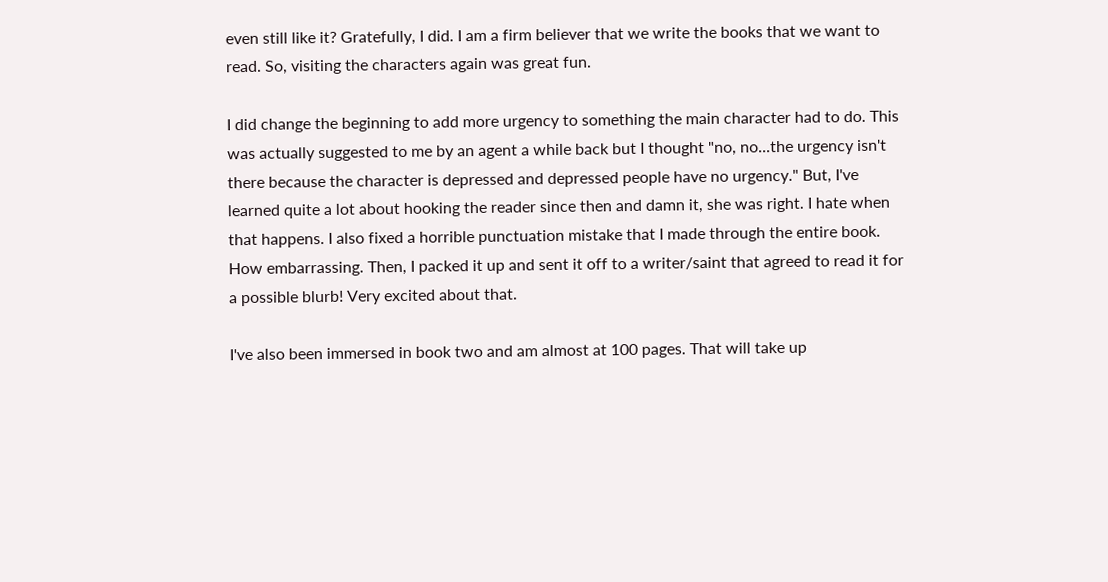even still like it? Gratefully, I did. I am a firm believer that we write the books that we want to read. So, visiting the characters again was great fun.

I did change the beginning to add more urgency to something the main character had to do. This was actually suggested to me by an agent a while back but I thought "no, no...the urgency isn't there because the character is depressed and depressed people have no urgency." But, I've learned quite a lot about hooking the reader since then and damn it, she was right. I hate when that happens. I also fixed a horrible punctuation mistake that I made through the entire book. How embarrassing. Then, I packed it up and sent it off to a writer/saint that agreed to read it for a possible blurb! Very excited about that.

I've also been immersed in book two and am almost at 100 pages. That will take up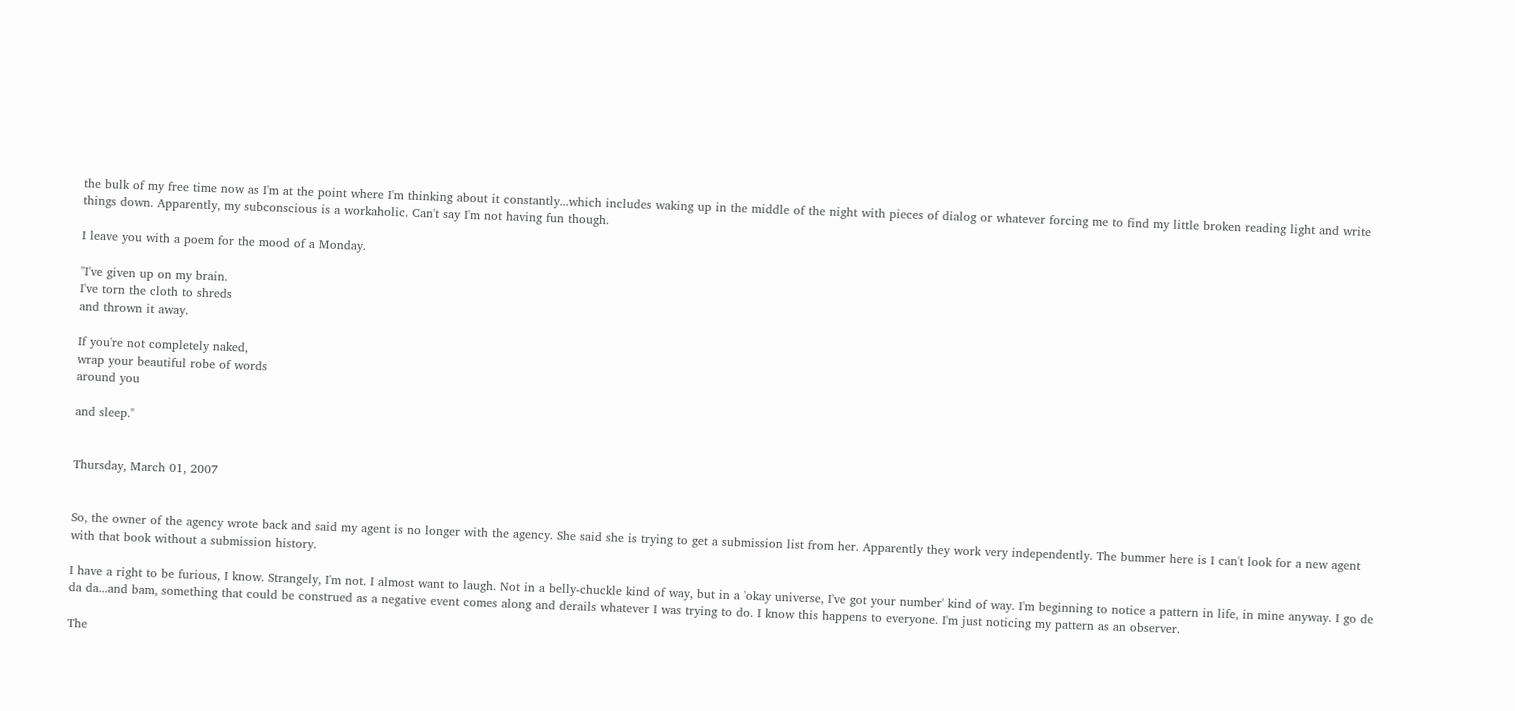the bulk of my free time now as I'm at the point where I'm thinking about it constantly...which includes waking up in the middle of the night with pieces of dialog or whatever forcing me to find my little broken reading light and write things down. Apparently, my subconscious is a workaholic. Can't say I'm not having fun though.

I leave you with a poem for the mood of a Monday.

"I've given up on my brain.
I've torn the cloth to shreds
and thrown it away.

If you're not completely naked,
wrap your beautiful robe of words
around you

and sleep."


Thursday, March 01, 2007


So, the owner of the agency wrote back and said my agent is no longer with the agency. She said she is trying to get a submission list from her. Apparently they work very independently. The bummer here is I can't look for a new agent with that book without a submission history.

I have a right to be furious, I know. Strangely, I'm not. I almost want to laugh. Not in a belly-chuckle kind of way, but in a 'okay universe, I've got your number' kind of way. I'm beginning to notice a pattern in life, in mine anyway. I go de da da...and bam, something that could be construed as a negative event comes along and derails whatever I was trying to do. I know this happens to everyone. I'm just noticing my pattern as an observer.

The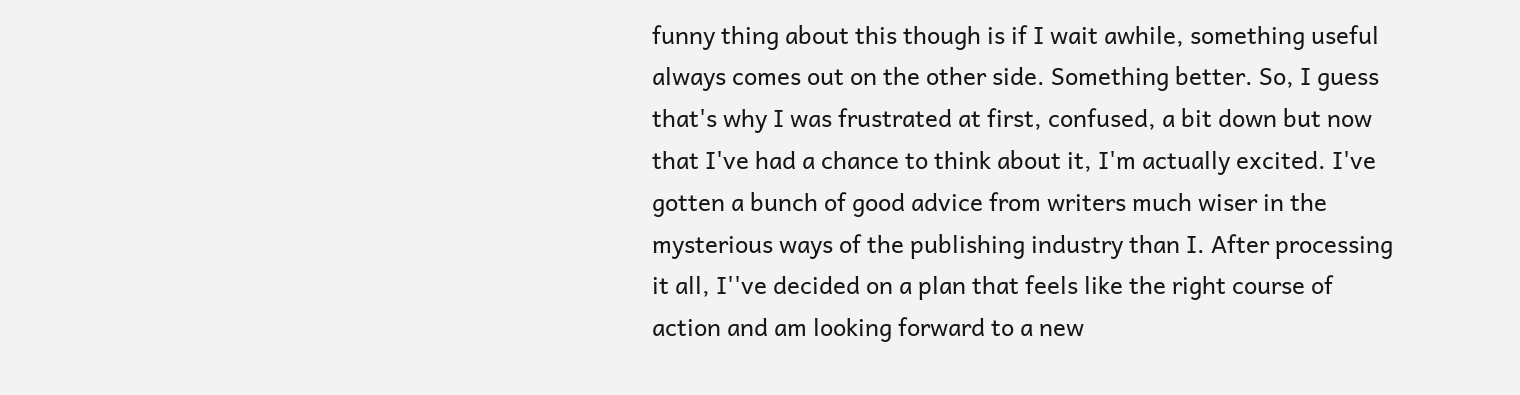funny thing about this though is if I wait awhile, something useful always comes out on the other side. Something better. So, I guess that's why I was frustrated at first, confused, a bit down but now that I've had a chance to think about it, I'm actually excited. I've gotten a bunch of good advice from writers much wiser in the mysterious ways of the publishing industry than I. After processing it all, I''ve decided on a plan that feels like the right course of action and am looking forward to a new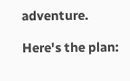adventure.

Here's the plan: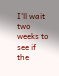I'll wait two weeks to see if the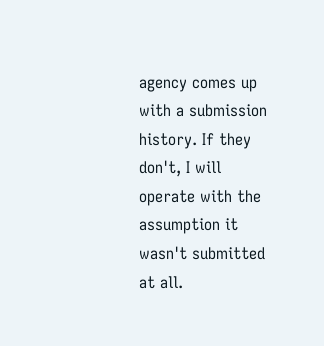agency comes up with a submission history. If they don't, I will operate with the assumption it wasn't submitted at all.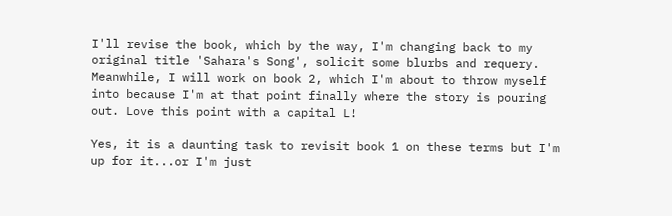I'll revise the book, which by the way, I'm changing back to my original title 'Sahara's Song', solicit some blurbs and requery. Meanwhile, I will work on book 2, which I'm about to throw myself into because I'm at that point finally where the story is pouring out. Love this point with a capital L!

Yes, it is a daunting task to revisit book 1 on these terms but I'm up for it...or I'm just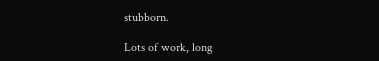stubborn.

Lots of work, long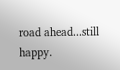road ahead...still happy.